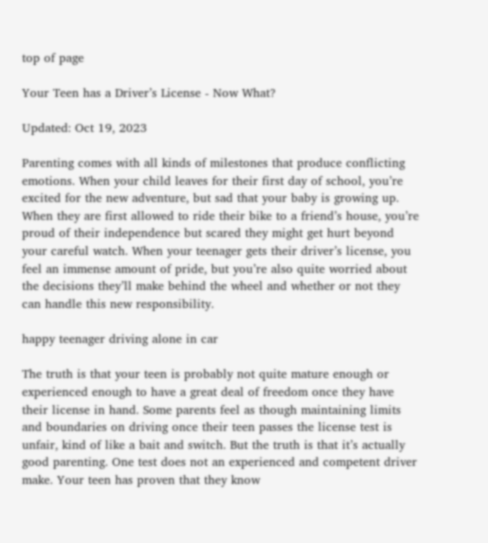top of page

Your Teen has a Driver’s License - Now What?

Updated: Oct 19, 2023

Parenting comes with all kinds of milestones that produce conflicting emotions. When your child leaves for their first day of school, you’re excited for the new adventure, but sad that your baby is growing up. When they are first allowed to ride their bike to a friend’s house, you’re proud of their independence but scared they might get hurt beyond your careful watch. When your teenager gets their driver’s license, you feel an immense amount of pride, but you’re also quite worried about the decisions they’ll make behind the wheel and whether or not they can handle this new responsibility.

happy teenager driving alone in car

The truth is that your teen is probably not quite mature enough or experienced enough to have a great deal of freedom once they have their license in hand. Some parents feel as though maintaining limits and boundaries on driving once their teen passes the license test is unfair, kind of like a bait and switch. But the truth is that it’s actually good parenting. One test does not an experienced and competent driver make. Your teen has proven that they know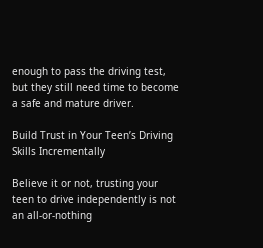enough to pass the driving test, but they still need time to become a safe and mature driver.

Build Trust in Your Teen’s Driving Skills Incrementally

Believe it or not, trusting your teen to drive independently is not an all-or-nothing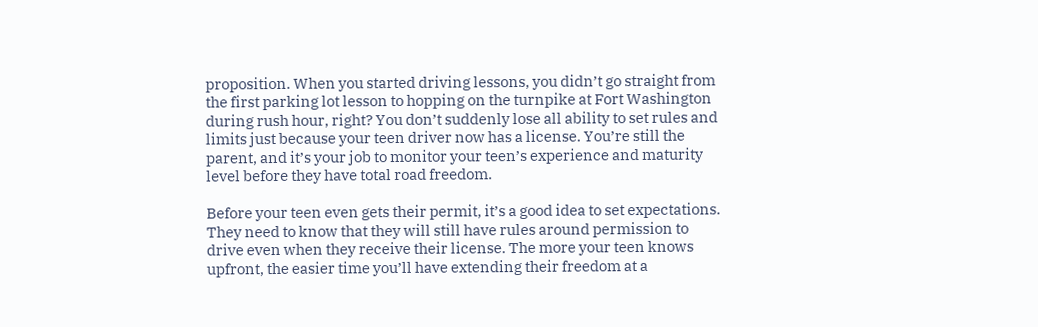proposition. When you started driving lessons, you didn’t go straight from the first parking lot lesson to hopping on the turnpike at Fort Washington during rush hour, right? You don’t suddenly lose all ability to set rules and limits just because your teen driver now has a license. You’re still the parent, and it’s your job to monitor your teen’s experience and maturity level before they have total road freedom.

Before your teen even gets their permit, it’s a good idea to set expectations. They need to know that they will still have rules around permission to drive even when they receive their license. The more your teen knows upfront, the easier time you’ll have extending their freedom at a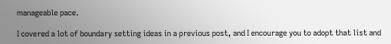manageable pace.

I covered a lot of boundary setting ideas in a previous post, and I encourage you to adopt that list and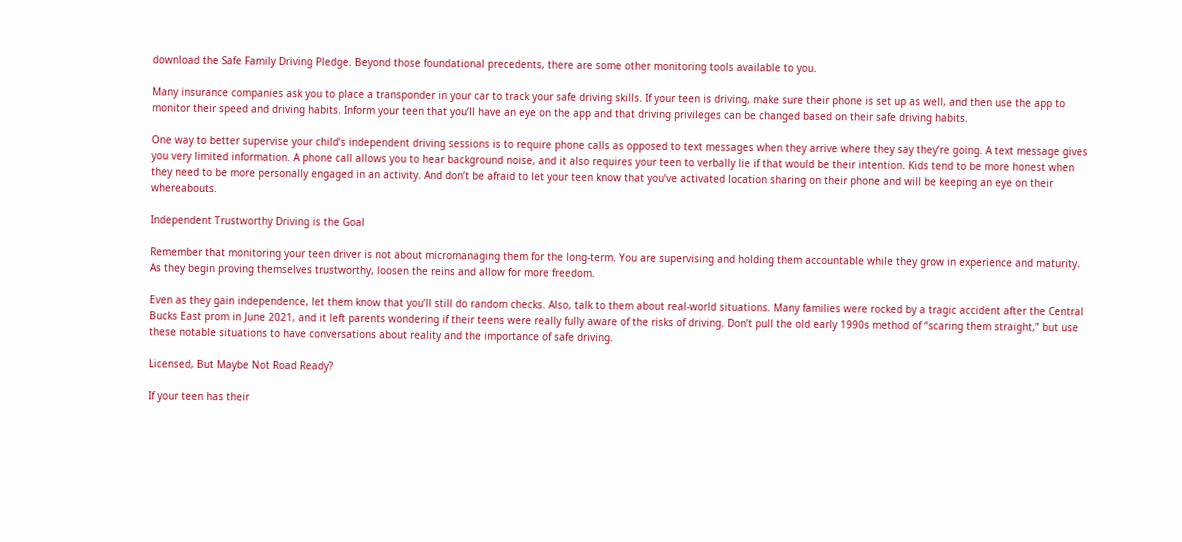download the Safe Family Driving Pledge. Beyond those foundational precedents, there are some other monitoring tools available to you.

Many insurance companies ask you to place a transponder in your car to track your safe driving skills. If your teen is driving, make sure their phone is set up as well, and then use the app to monitor their speed and driving habits. Inform your teen that you’ll have an eye on the app and that driving privileges can be changed based on their safe driving habits.

One way to better supervise your child’s independent driving sessions is to require phone calls as opposed to text messages when they arrive where they say they’re going. A text message gives you very limited information. A phone call allows you to hear background noise, and it also requires your teen to verbally lie if that would be their intention. Kids tend to be more honest when they need to be more personally engaged in an activity. And don’t be afraid to let your teen know that you’ve activated location sharing on their phone and will be keeping an eye on their whereabouts.

Independent Trustworthy Driving is the Goal

Remember that monitoring your teen driver is not about micromanaging them for the long-term. You are supervising and holding them accountable while they grow in experience and maturity. As they begin proving themselves trustworthy, loosen the reins and allow for more freedom.

Even as they gain independence, let them know that you’ll still do random checks. Also, talk to them about real-world situations. Many families were rocked by a tragic accident after the Central Bucks East prom in June 2021, and it left parents wondering if their teens were really fully aware of the risks of driving. Don’t pull the old early 1990s method of “scaring them straight,” but use these notable situations to have conversations about reality and the importance of safe driving.

Licensed, But Maybe Not Road Ready?

If your teen has their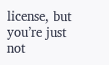license, but you’re just not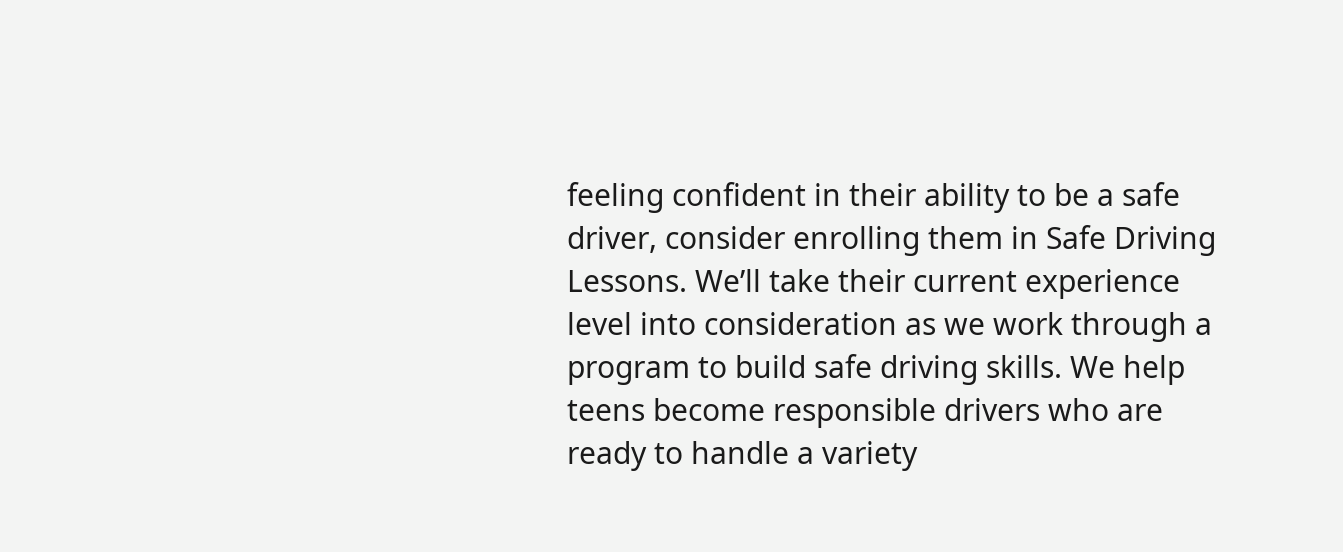feeling confident in their ability to be a safe driver, consider enrolling them in Safe Driving Lessons. We’ll take their current experience level into consideration as we work through a program to build safe driving skills. We help teens become responsible drivers who are ready to handle a variety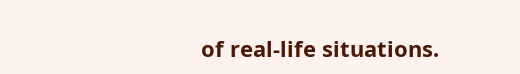of real-life situations.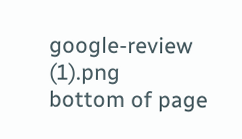google-review (1).png
bottom of page